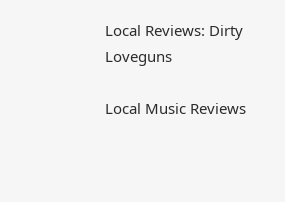Local Reviews: Dirty Loveguns

Local Music Reviews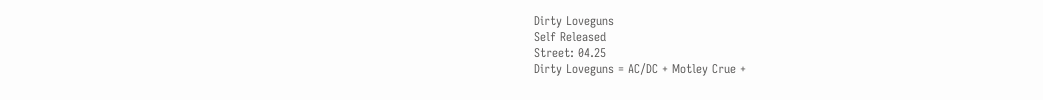Dirty Loveguns
Self Released
Street: 04.25
Dirty Loveguns = AC/DC + Motley Crue +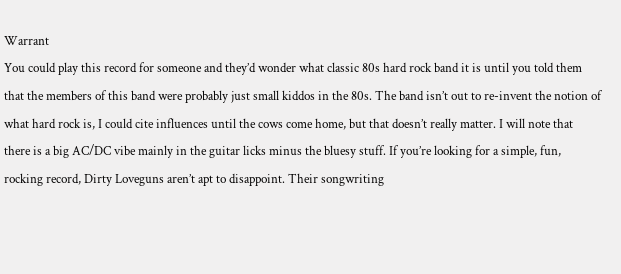Warrant
You could play this record for someone and they’d wonder what classic 80s hard rock band it is until you told them that the members of this band were probably just small kiddos in the 80s. The band isn’t out to re-invent the notion of what hard rock is, I could cite influences until the cows come home, but that doesn’t really matter. I will note that there is a big AC/DC vibe mainly in the guitar licks minus the bluesy stuff. If you’re looking for a simple, fun, rocking record, Dirty Loveguns aren’t apt to disappoint. Their songwriting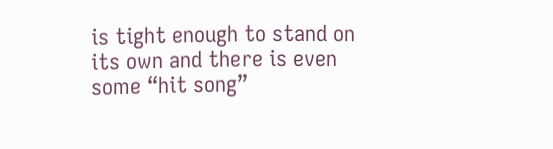is tight enough to stand on its own and there is even some “hit song”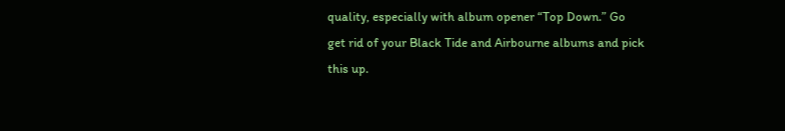quality, especially with album opener “Top Down.” Go get rid of your Black Tide and Airbourne albums and pick this up.